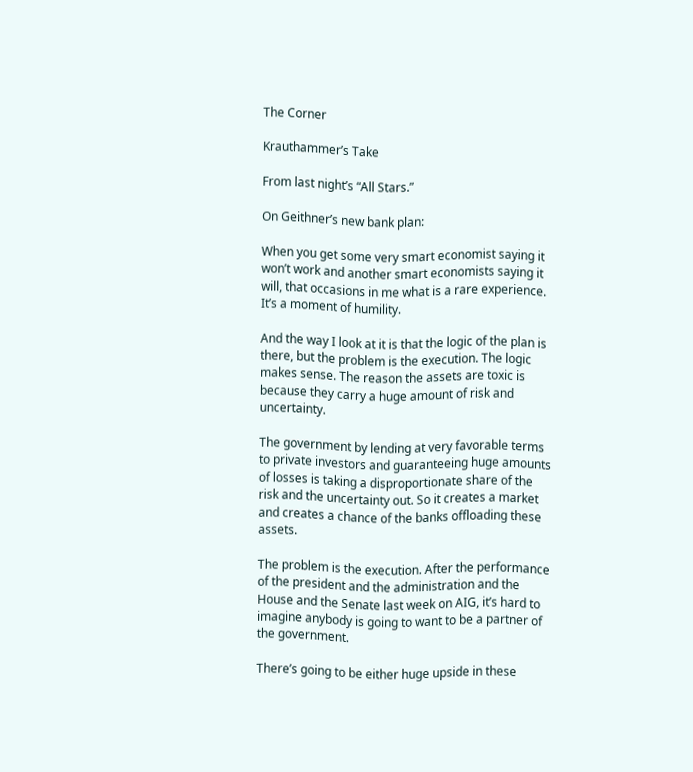The Corner

Krauthammer’s Take

From last night’s “All Stars.”

On Geithner’s new bank plan:

When you get some very smart economist saying it won’t work and another smart economists saying it will, that occasions in me what is a rare experience. It’s a moment of humility.

And the way I look at it is that the logic of the plan is there, but the problem is the execution. The logic makes sense. The reason the assets are toxic is because they carry a huge amount of risk and uncertainty.

The government by lending at very favorable terms to private investors and guaranteeing huge amounts of losses is taking a disproportionate share of the risk and the uncertainty out. So it creates a market and creates a chance of the banks offloading these assets.

The problem is the execution. After the performance of the president and the administration and the House and the Senate last week on AIG, it’s hard to imagine anybody is going to want to be a partner of the government.

There’s going to be either huge upside in these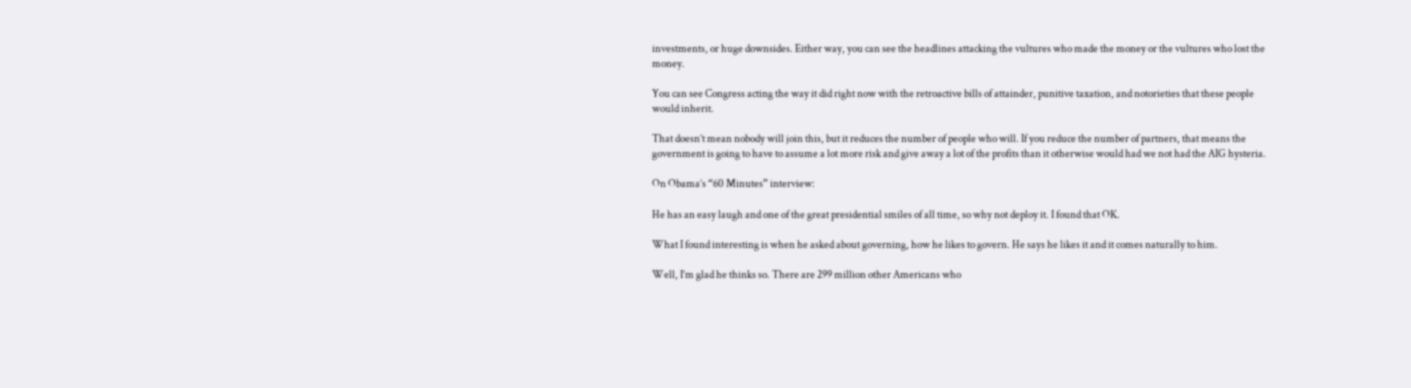investments, or huge downsides. Either way, you can see the headlines attacking the vultures who made the money or the vultures who lost the money.

You can see Congress acting the way it did right now with the retroactive bills of attainder, punitive taxation, and notorieties that these people would inherit.

That doesn’t mean nobody will join this, but it reduces the number of people who will. If you reduce the number of partners, that means the government is going to have to assume a lot more risk and give away a lot of the profits than it otherwise would had we not had the AIG hysteria.

On Obama’s “60 Minutes” interview:

He has an easy laugh and one of the great presidential smiles of all time, so why not deploy it. I found that OK.

What I found interesting is when he asked about governing, how he likes to govern. He says he likes it and it comes naturally to him.

Well, I’m glad he thinks so. There are 299 million other Americans who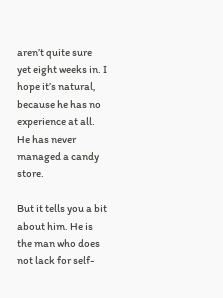aren’t quite sure yet eight weeks in. I hope it’s natural, because he has no experience at all. He has never managed a candy store.

But it tells you a bit about him. He is the man who does not lack for self-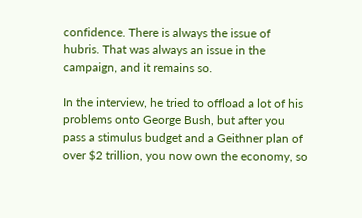confidence. There is always the issue of hubris. That was always an issue in the campaign, and it remains so.

In the interview, he tried to offload a lot of his problems onto George Bush, but after you pass a stimulus budget and a Geithner plan of over $2 trillion, you now own the economy, so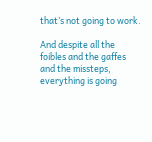that’s not going to work.

And despite all the foibles and the gaffes and the missteps, everything is going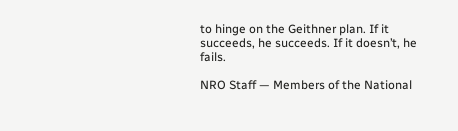to hinge on the Geithner plan. If it succeeds, he succeeds. If it doesn’t, he fails.

NRO Staff — Members of the National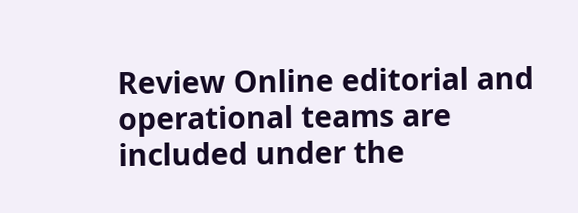Review Online editorial and operational teams are included under the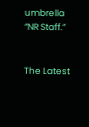umbrella “NR Staff.”


The Latest